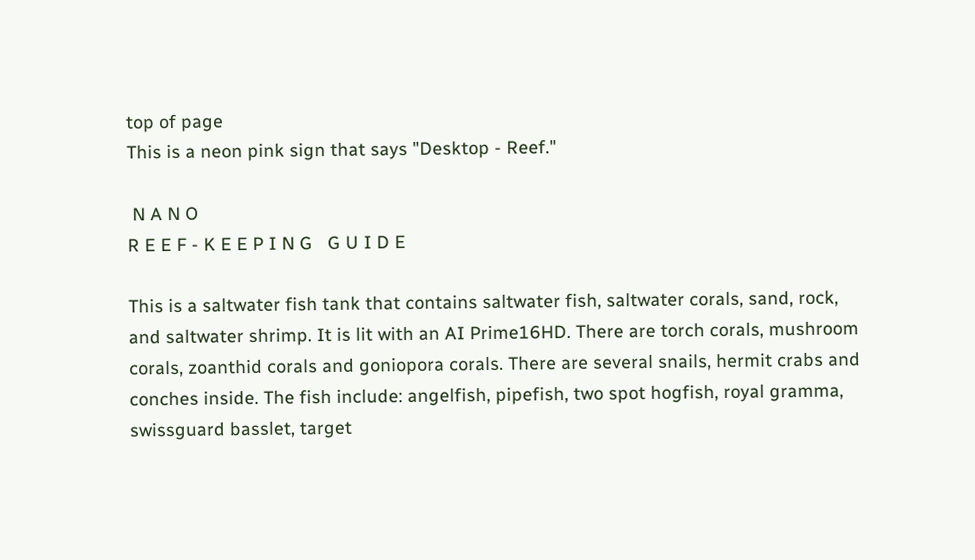top of page
This is a neon pink sign that says "Desktop - Reef."

 N A N O
R E E F - K E E P I N G   G U I D E

This is a saltwater fish tank that contains saltwater fish, saltwater corals, sand, rock, and saltwater shrimp. It is lit with an AI Prime16HD. There are torch corals, mushroom corals, zoanthid corals and goniopora corals. There are several snails, hermit crabs and conches inside. The fish include: angelfish, pipefish, two spot hogfish, royal gramma, swissguard basslet, target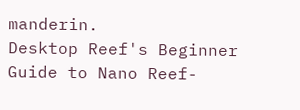manderin.
Desktop Reef's Beginner Guide to Nano Reef-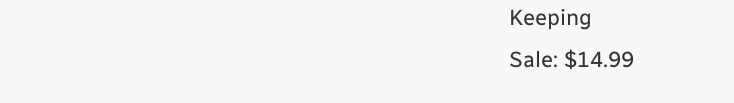Keeping
Sale: $14.99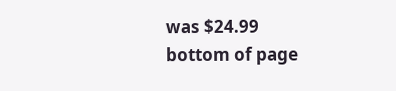was $24.99
bottom of page